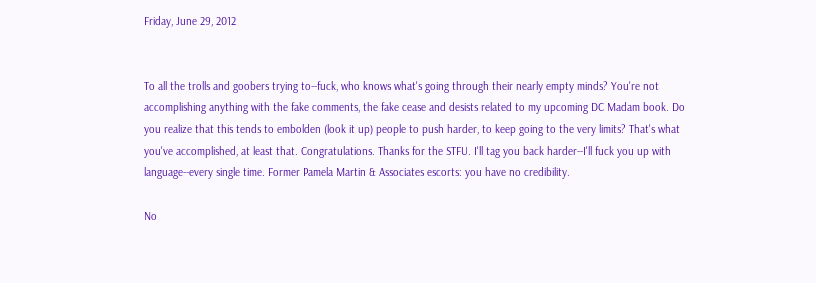Friday, June 29, 2012


To all the trolls and goobers trying to--fuck, who knows what's going through their nearly empty minds? You're not accomplishing anything with the fake comments, the fake cease and desists related to my upcoming DC Madam book. Do you realize that this tends to embolden (look it up) people to push harder, to keep going to the very limits? That's what you've accomplished, at least that. Congratulations. Thanks for the STFU. I'll tag you back harder--I'll fuck you up with language--every single time. Former Pamela Martin & Associates escorts: you have no credibility.

No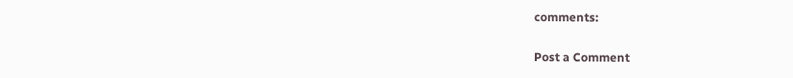comments:

Post a Comment